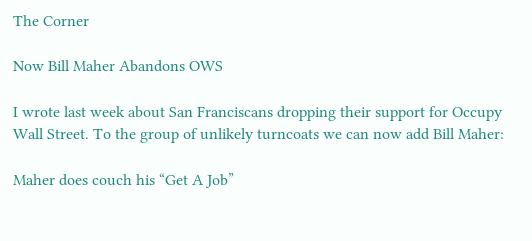The Corner

Now Bill Maher Abandons OWS

I wrote last week about San Franciscans dropping their support for Occupy Wall Street. To the group of unlikely turncoats we can now add Bill Maher:

Maher does couch his “Get A Job”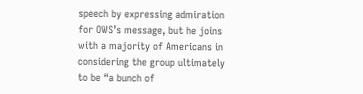speech by expressing admiration for OWS’s message, but he joins with a majority of Americans in considering the group ultimately to be “a bunch of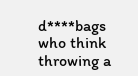d****bags who think throwing a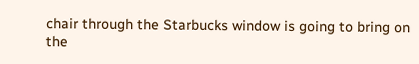chair through the Starbucks window is going to bring on the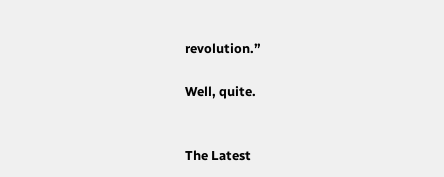revolution.”

Well, quite.


The Latest